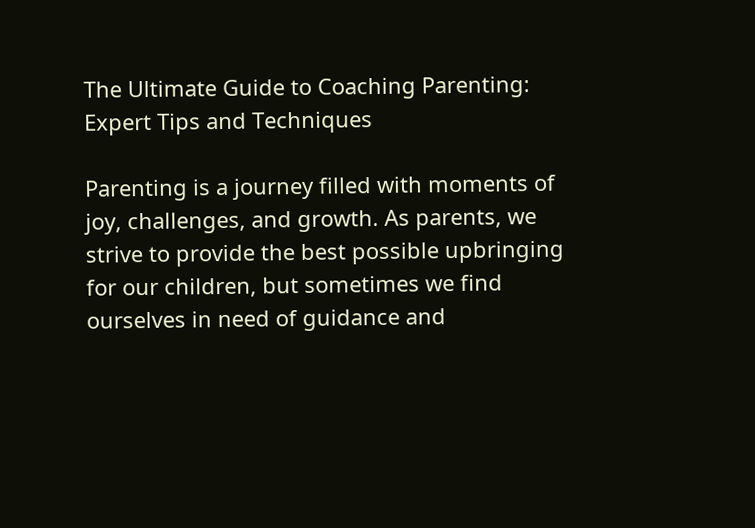The Ultimate Guide to Coaching Parenting: Expert Tips and Techniques

Parenting is a journey filled with moments of joy, challenges, and growth. As parents, we strive to provide the best possible upbringing for our children, but sometimes we find ourselves in need of guidance and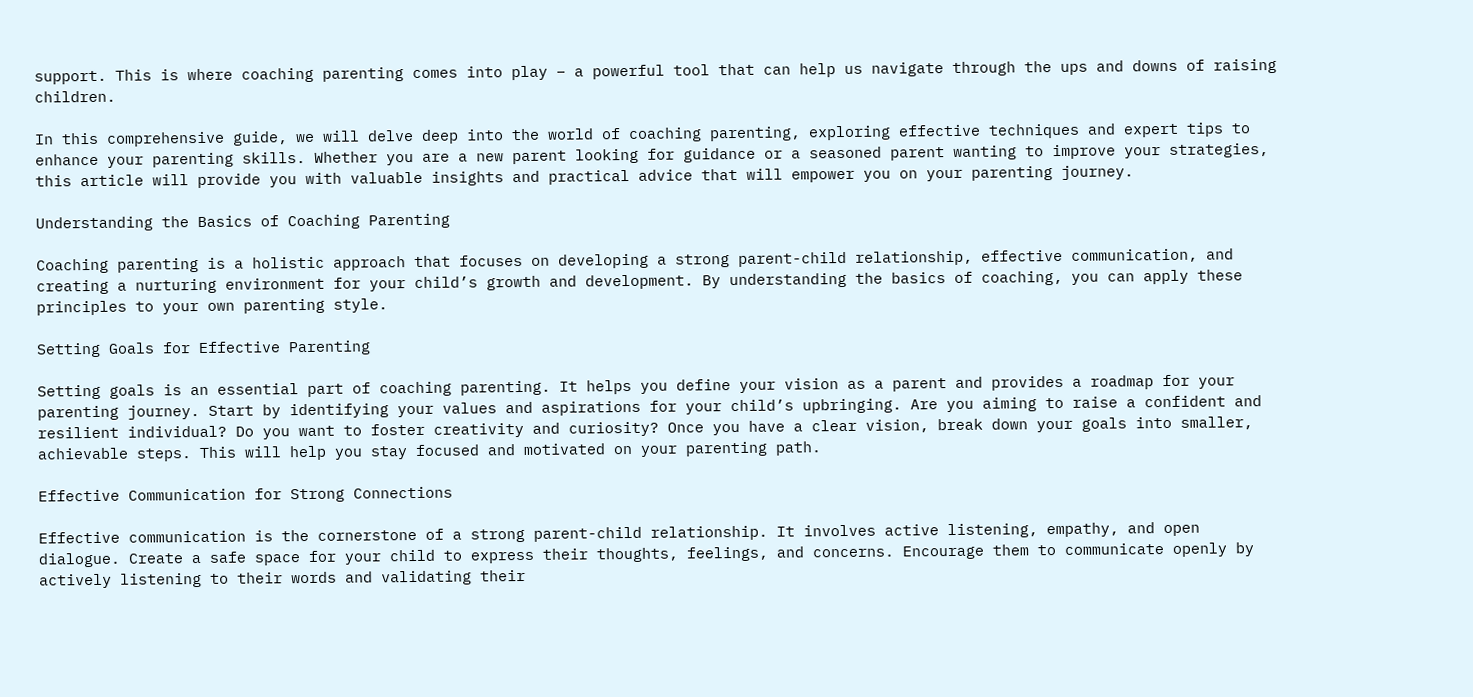support. This is where coaching parenting comes into play – a powerful tool that can help us navigate through the ups and downs of raising children.

In this comprehensive guide, we will delve deep into the world of coaching parenting, exploring effective techniques and expert tips to enhance your parenting skills. Whether you are a new parent looking for guidance or a seasoned parent wanting to improve your strategies, this article will provide you with valuable insights and practical advice that will empower you on your parenting journey.

Understanding the Basics of Coaching Parenting

Coaching parenting is a holistic approach that focuses on developing a strong parent-child relationship, effective communication, and creating a nurturing environment for your child’s growth and development. By understanding the basics of coaching, you can apply these principles to your own parenting style.

Setting Goals for Effective Parenting

Setting goals is an essential part of coaching parenting. It helps you define your vision as a parent and provides a roadmap for your parenting journey. Start by identifying your values and aspirations for your child’s upbringing. Are you aiming to raise a confident and resilient individual? Do you want to foster creativity and curiosity? Once you have a clear vision, break down your goals into smaller, achievable steps. This will help you stay focused and motivated on your parenting path.

Effective Communication for Strong Connections

Effective communication is the cornerstone of a strong parent-child relationship. It involves active listening, empathy, and open dialogue. Create a safe space for your child to express their thoughts, feelings, and concerns. Encourage them to communicate openly by actively listening to their words and validating their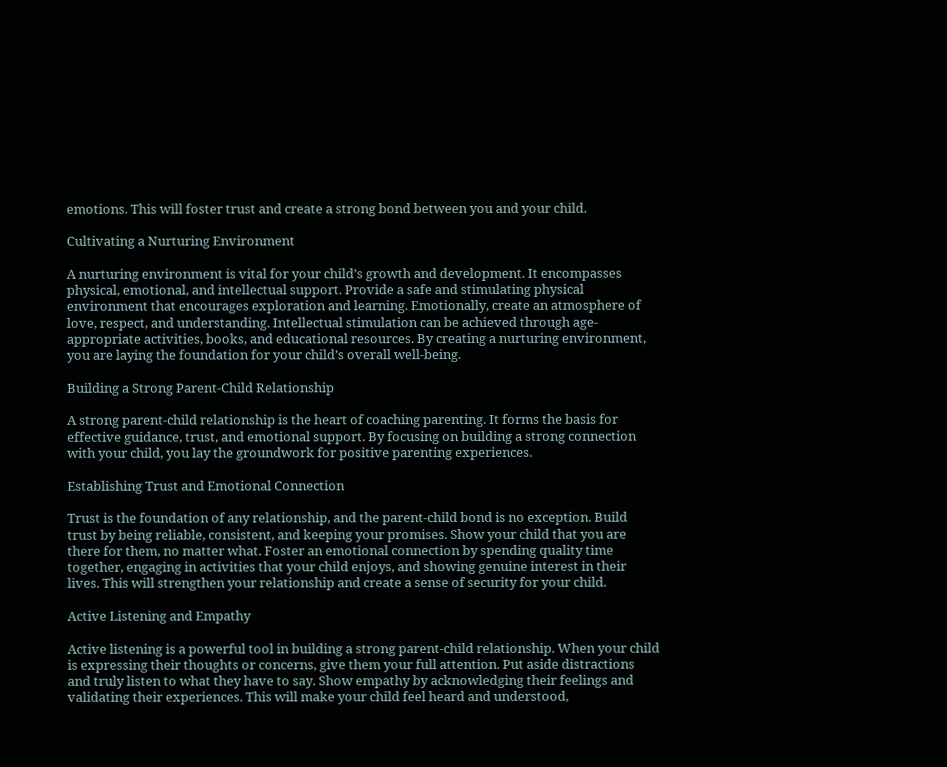emotions. This will foster trust and create a strong bond between you and your child.

Cultivating a Nurturing Environment

A nurturing environment is vital for your child’s growth and development. It encompasses physical, emotional, and intellectual support. Provide a safe and stimulating physical environment that encourages exploration and learning. Emotionally, create an atmosphere of love, respect, and understanding. Intellectual stimulation can be achieved through age-appropriate activities, books, and educational resources. By creating a nurturing environment, you are laying the foundation for your child’s overall well-being.

Building a Strong Parent-Child Relationship

A strong parent-child relationship is the heart of coaching parenting. It forms the basis for effective guidance, trust, and emotional support. By focusing on building a strong connection with your child, you lay the groundwork for positive parenting experiences.

Establishing Trust and Emotional Connection

Trust is the foundation of any relationship, and the parent-child bond is no exception. Build trust by being reliable, consistent, and keeping your promises. Show your child that you are there for them, no matter what. Foster an emotional connection by spending quality time together, engaging in activities that your child enjoys, and showing genuine interest in their lives. This will strengthen your relationship and create a sense of security for your child.

Active Listening and Empathy

Active listening is a powerful tool in building a strong parent-child relationship. When your child is expressing their thoughts or concerns, give them your full attention. Put aside distractions and truly listen to what they have to say. Show empathy by acknowledging their feelings and validating their experiences. This will make your child feel heard and understood,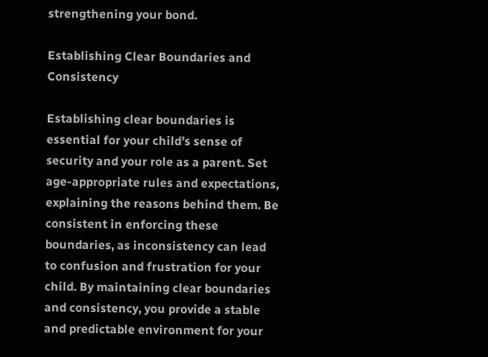strengthening your bond.

Establishing Clear Boundaries and Consistency

Establishing clear boundaries is essential for your child’s sense of security and your role as a parent. Set age-appropriate rules and expectations, explaining the reasons behind them. Be consistent in enforcing these boundaries, as inconsistency can lead to confusion and frustration for your child. By maintaining clear boundaries and consistency, you provide a stable and predictable environment for your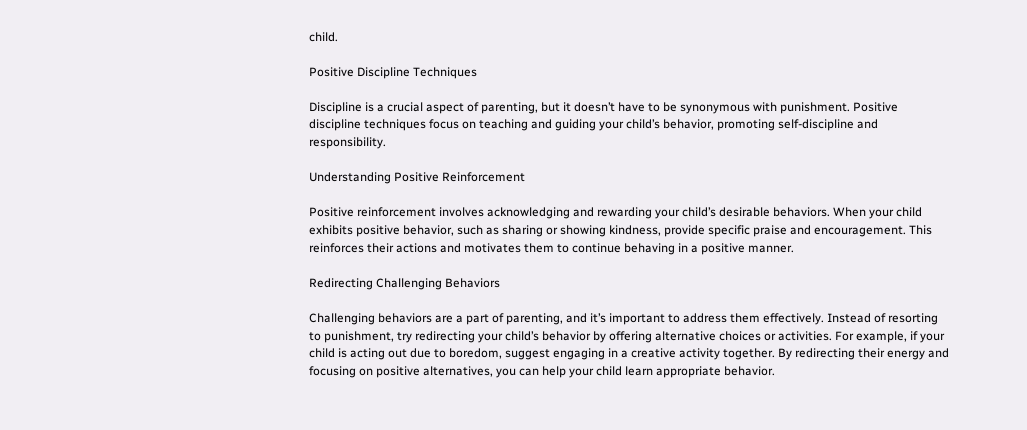child.

Positive Discipline Techniques

Discipline is a crucial aspect of parenting, but it doesn’t have to be synonymous with punishment. Positive discipline techniques focus on teaching and guiding your child’s behavior, promoting self-discipline and responsibility.

Understanding Positive Reinforcement

Positive reinforcement involves acknowledging and rewarding your child’s desirable behaviors. When your child exhibits positive behavior, such as sharing or showing kindness, provide specific praise and encouragement. This reinforces their actions and motivates them to continue behaving in a positive manner.

Redirecting Challenging Behaviors

Challenging behaviors are a part of parenting, and it’s important to address them effectively. Instead of resorting to punishment, try redirecting your child’s behavior by offering alternative choices or activities. For example, if your child is acting out due to boredom, suggest engaging in a creative activity together. By redirecting their energy and focusing on positive alternatives, you can help your child learn appropriate behavior.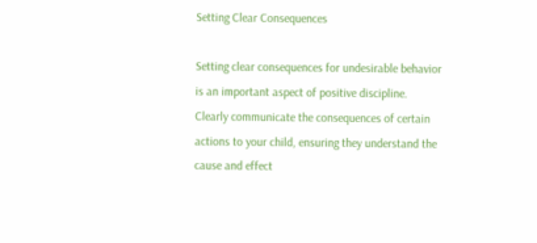Setting Clear Consequences

Setting clear consequences for undesirable behavior is an important aspect of positive discipline. Clearly communicate the consequences of certain actions to your child, ensuring they understand the cause and effect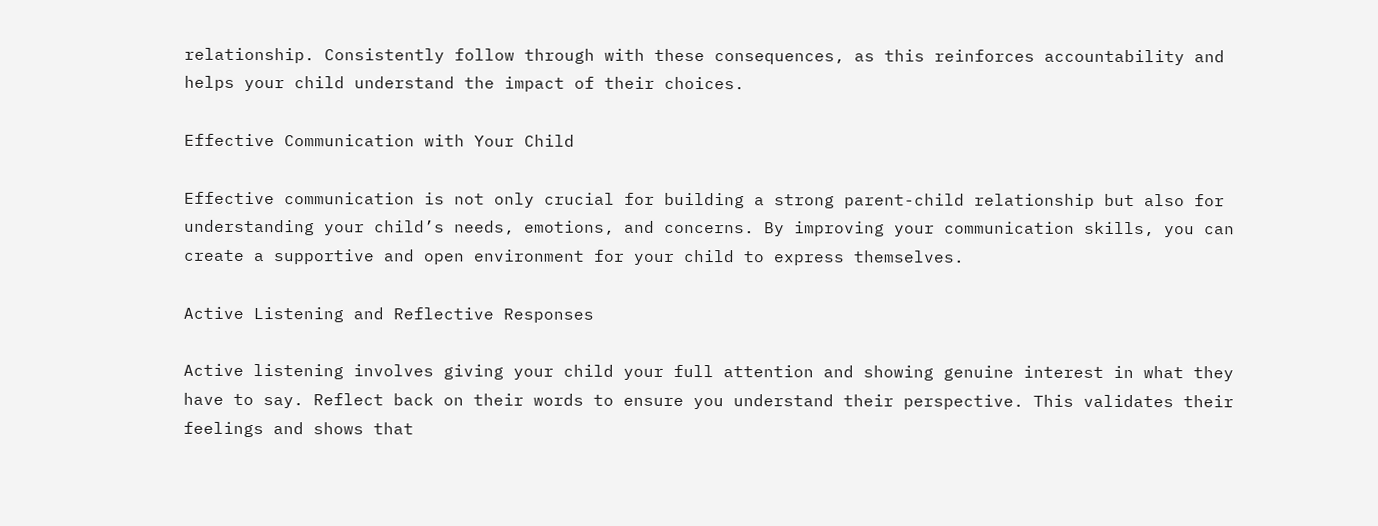relationship. Consistently follow through with these consequences, as this reinforces accountability and helps your child understand the impact of their choices.

Effective Communication with Your Child

Effective communication is not only crucial for building a strong parent-child relationship but also for understanding your child’s needs, emotions, and concerns. By improving your communication skills, you can create a supportive and open environment for your child to express themselves.

Active Listening and Reflective Responses

Active listening involves giving your child your full attention and showing genuine interest in what they have to say. Reflect back on their words to ensure you understand their perspective. This validates their feelings and shows that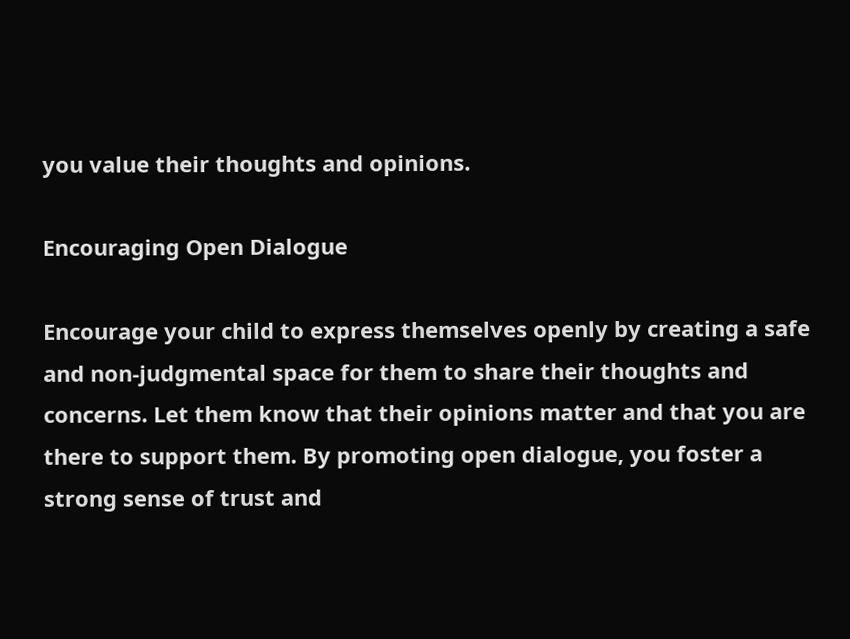you value their thoughts and opinions.

Encouraging Open Dialogue

Encourage your child to express themselves openly by creating a safe and non-judgmental space for them to share their thoughts and concerns. Let them know that their opinions matter and that you are there to support them. By promoting open dialogue, you foster a strong sense of trust and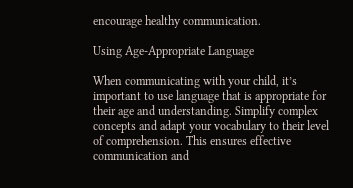encourage healthy communication.

Using Age-Appropriate Language

When communicating with your child, it’s important to use language that is appropriate for their age and understanding. Simplify complex concepts and adapt your vocabulary to their level of comprehension. This ensures effective communication and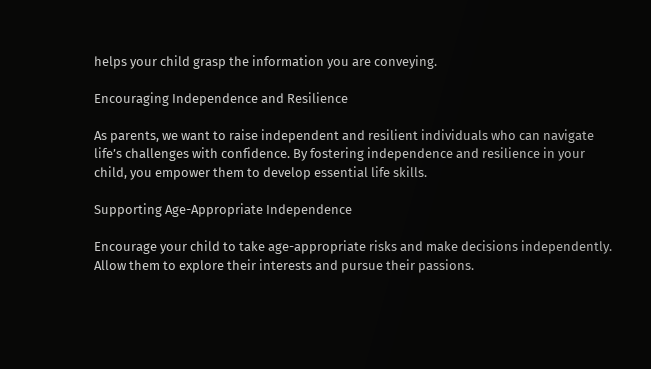helps your child grasp the information you are conveying.

Encouraging Independence and Resilience

As parents, we want to raise independent and resilient individuals who can navigate life’s challenges with confidence. By fostering independence and resilience in your child, you empower them to develop essential life skills.

Supporting Age-Appropriate Independence

Encourage your child to take age-appropriate risks and make decisions independently. Allow them to explore their interests and pursue their passions.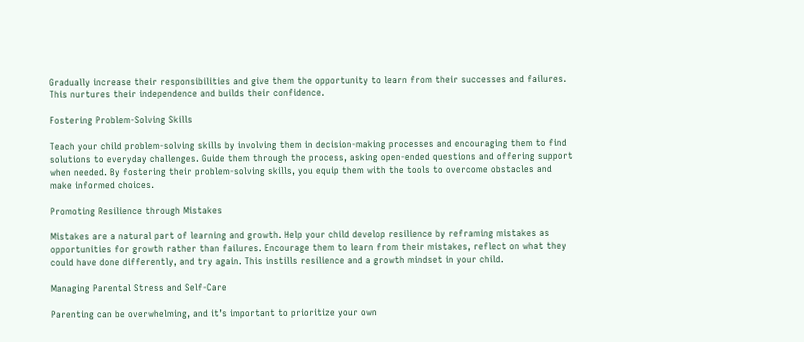Gradually increase their responsibilities and give them the opportunity to learn from their successes and failures. This nurtures their independence and builds their confidence.

Fostering Problem-Solving Skills

Teach your child problem-solving skills by involving them in decision-making processes and encouraging them to find solutions to everyday challenges. Guide them through the process, asking open-ended questions and offering support when needed. By fostering their problem-solving skills, you equip them with the tools to overcome obstacles and make informed choices.

Promoting Resilience through Mistakes

Mistakes are a natural part of learning and growth. Help your child develop resilience by reframing mistakes as opportunities for growth rather than failures. Encourage them to learn from their mistakes, reflect on what they could have done differently, and try again. This instills resilience and a growth mindset in your child.

Managing Parental Stress and Self-Care

Parenting can be overwhelming, and it’s important to prioritize your own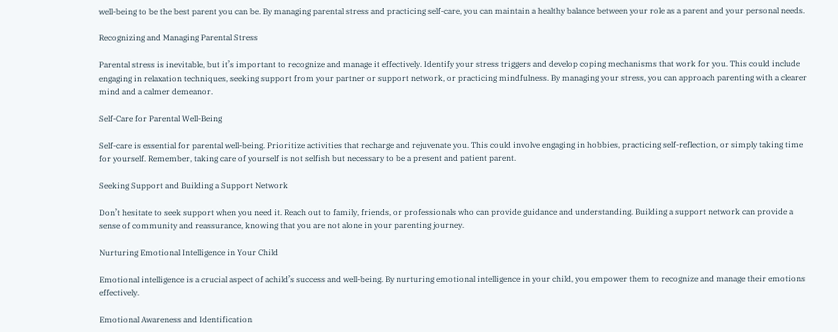well-being to be the best parent you can be. By managing parental stress and practicing self-care, you can maintain a healthy balance between your role as a parent and your personal needs.

Recognizing and Managing Parental Stress

Parental stress is inevitable, but it’s important to recognize and manage it effectively. Identify your stress triggers and develop coping mechanisms that work for you. This could include engaging in relaxation techniques, seeking support from your partner or support network, or practicing mindfulness. By managing your stress, you can approach parenting with a clearer mind and a calmer demeanor.

Self-Care for Parental Well-Being

Self-care is essential for parental well-being. Prioritize activities that recharge and rejuvenate you. This could involve engaging in hobbies, practicing self-reflection, or simply taking time for yourself. Remember, taking care of yourself is not selfish but necessary to be a present and patient parent.

Seeking Support and Building a Support Network

Don’t hesitate to seek support when you need it. Reach out to family, friends, or professionals who can provide guidance and understanding. Building a support network can provide a sense of community and reassurance, knowing that you are not alone in your parenting journey.

Nurturing Emotional Intelligence in Your Child

Emotional intelligence is a crucial aspect of achild’s success and well-being. By nurturing emotional intelligence in your child, you empower them to recognize and manage their emotions effectively.

Emotional Awareness and Identification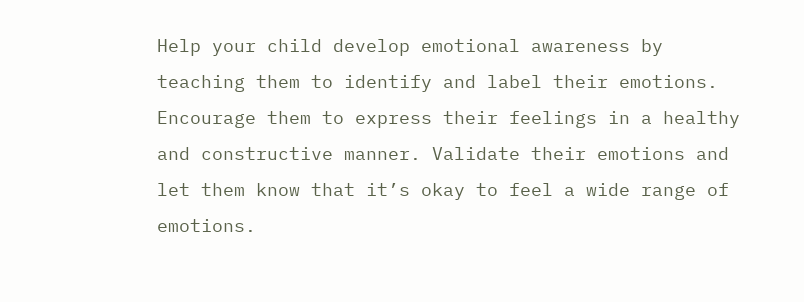Help your child develop emotional awareness by teaching them to identify and label their emotions. Encourage them to express their feelings in a healthy and constructive manner. Validate their emotions and let them know that it’s okay to feel a wide range of emotions.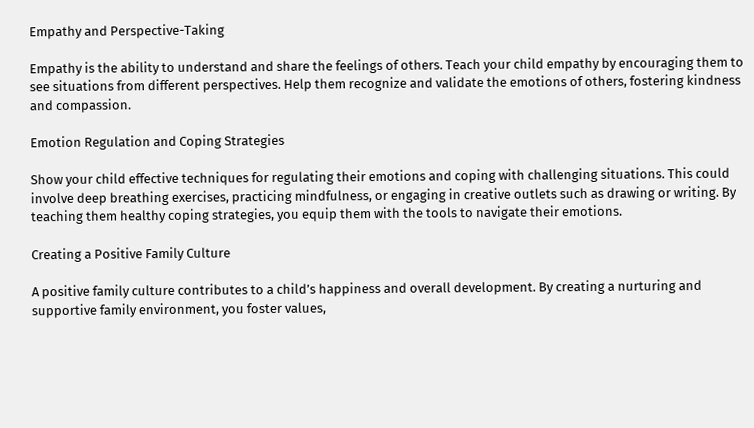Empathy and Perspective-Taking

Empathy is the ability to understand and share the feelings of others. Teach your child empathy by encouraging them to see situations from different perspectives. Help them recognize and validate the emotions of others, fostering kindness and compassion.

Emotion Regulation and Coping Strategies

Show your child effective techniques for regulating their emotions and coping with challenging situations. This could involve deep breathing exercises, practicing mindfulness, or engaging in creative outlets such as drawing or writing. By teaching them healthy coping strategies, you equip them with the tools to navigate their emotions.

Creating a Positive Family Culture

A positive family culture contributes to a child’s happiness and overall development. By creating a nurturing and supportive family environment, you foster values,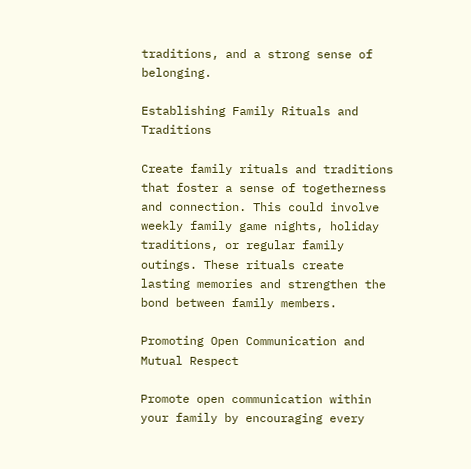traditions, and a strong sense of belonging.

Establishing Family Rituals and Traditions

Create family rituals and traditions that foster a sense of togetherness and connection. This could involve weekly family game nights, holiday traditions, or regular family outings. These rituals create lasting memories and strengthen the bond between family members.

Promoting Open Communication and Mutual Respect

Promote open communication within your family by encouraging every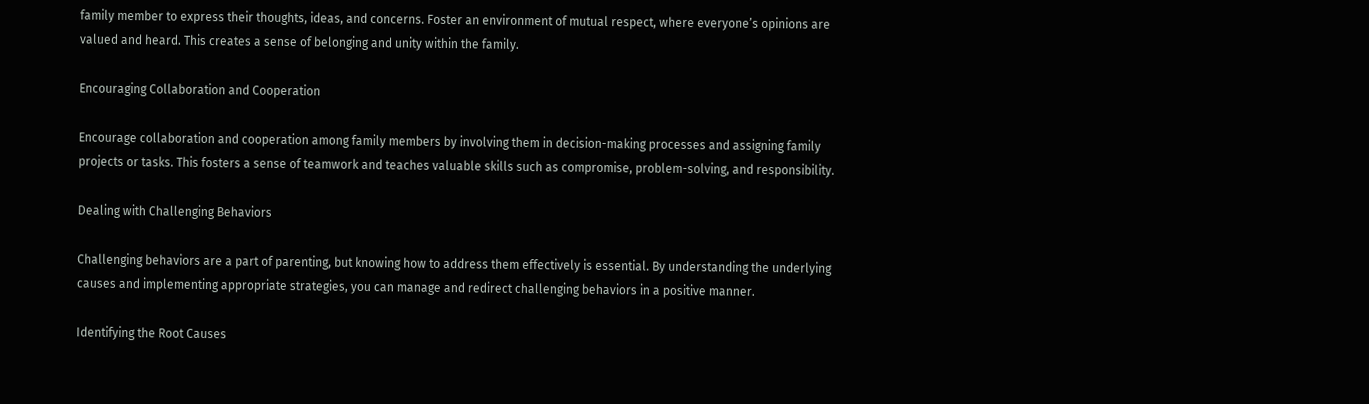family member to express their thoughts, ideas, and concerns. Foster an environment of mutual respect, where everyone’s opinions are valued and heard. This creates a sense of belonging and unity within the family.

Encouraging Collaboration and Cooperation

Encourage collaboration and cooperation among family members by involving them in decision-making processes and assigning family projects or tasks. This fosters a sense of teamwork and teaches valuable skills such as compromise, problem-solving, and responsibility.

Dealing with Challenging Behaviors

Challenging behaviors are a part of parenting, but knowing how to address them effectively is essential. By understanding the underlying causes and implementing appropriate strategies, you can manage and redirect challenging behaviors in a positive manner.

Identifying the Root Causes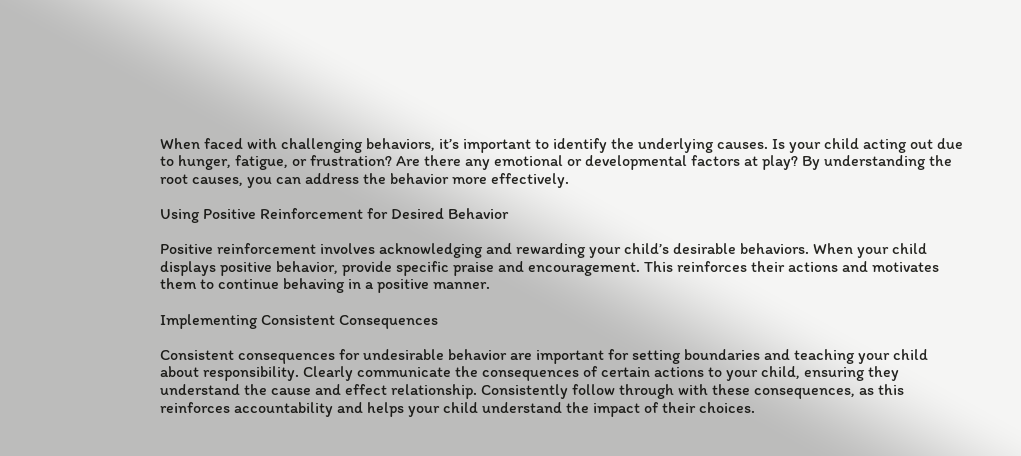When faced with challenging behaviors, it’s important to identify the underlying causes. Is your child acting out due to hunger, fatigue, or frustration? Are there any emotional or developmental factors at play? By understanding the root causes, you can address the behavior more effectively.

Using Positive Reinforcement for Desired Behavior

Positive reinforcement involves acknowledging and rewarding your child’s desirable behaviors. When your child displays positive behavior, provide specific praise and encouragement. This reinforces their actions and motivates them to continue behaving in a positive manner.

Implementing Consistent Consequences

Consistent consequences for undesirable behavior are important for setting boundaries and teaching your child about responsibility. Clearly communicate the consequences of certain actions to your child, ensuring they understand the cause and effect relationship. Consistently follow through with these consequences, as this reinforces accountability and helps your child understand the impact of their choices.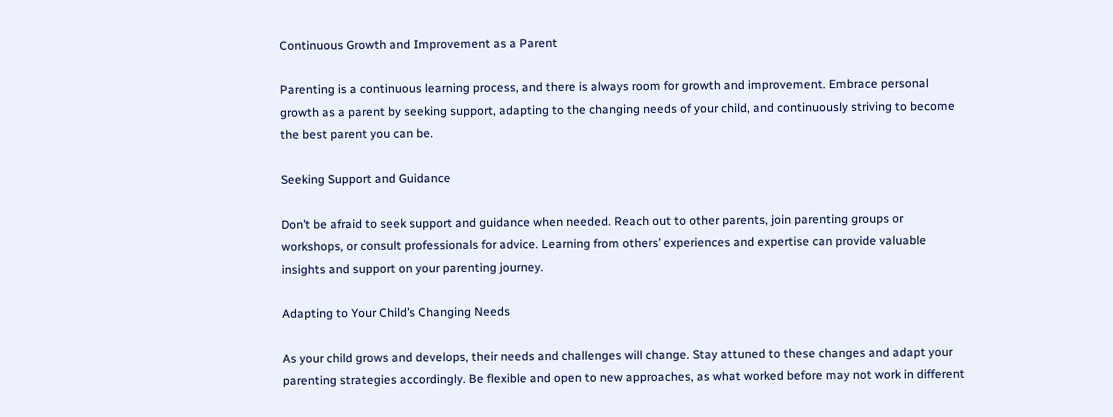Continuous Growth and Improvement as a Parent

Parenting is a continuous learning process, and there is always room for growth and improvement. Embrace personal growth as a parent by seeking support, adapting to the changing needs of your child, and continuously striving to become the best parent you can be.

Seeking Support and Guidance

Don’t be afraid to seek support and guidance when needed. Reach out to other parents, join parenting groups or workshops, or consult professionals for advice. Learning from others’ experiences and expertise can provide valuable insights and support on your parenting journey.

Adapting to Your Child’s Changing Needs

As your child grows and develops, their needs and challenges will change. Stay attuned to these changes and adapt your parenting strategies accordingly. Be flexible and open to new approaches, as what worked before may not work in different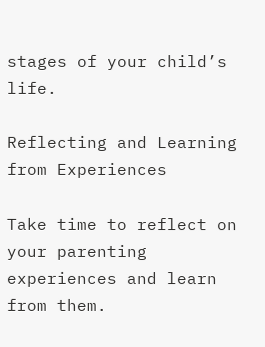stages of your child’s life.

Reflecting and Learning from Experiences

Take time to reflect on your parenting experiences and learn from them.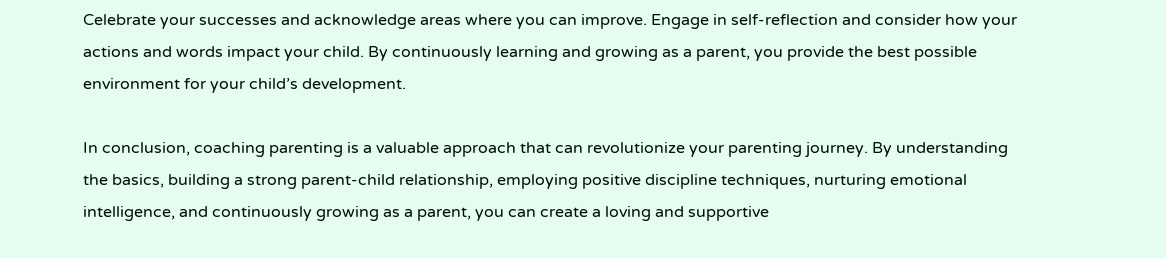Celebrate your successes and acknowledge areas where you can improve. Engage in self-reflection and consider how your actions and words impact your child. By continuously learning and growing as a parent, you provide the best possible environment for your child’s development.

In conclusion, coaching parenting is a valuable approach that can revolutionize your parenting journey. By understanding the basics, building a strong parent-child relationship, employing positive discipline techniques, nurturing emotional intelligence, and continuously growing as a parent, you can create a loving and supportive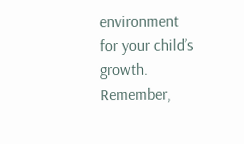environment for your child’s growth. Remember,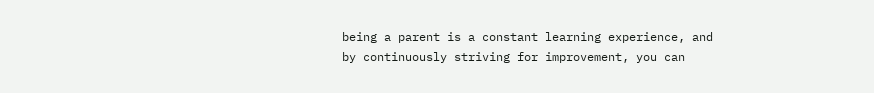being a parent is a constant learning experience, and by continuously striving for improvement, you can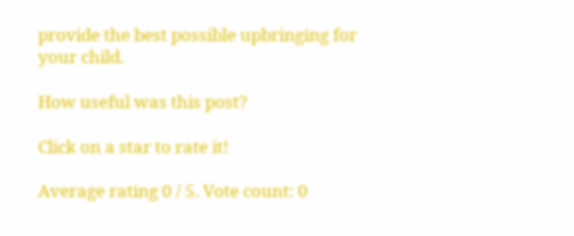provide the best possible upbringing for your child.

How useful was this post?

Click on a star to rate it!

Average rating 0 / 5. Vote count: 0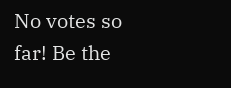No votes so far! Be the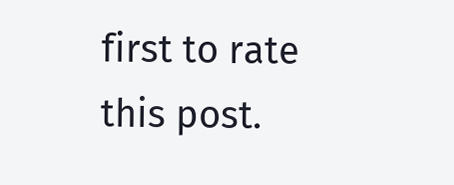first to rate this post.